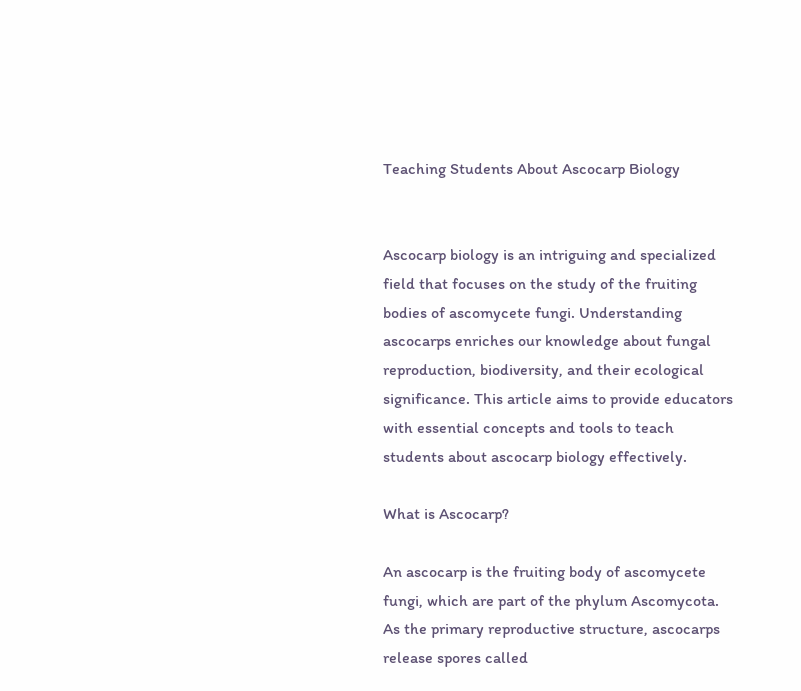Teaching Students About Ascocarp Biology


Ascocarp biology is an intriguing and specialized field that focuses on the study of the fruiting bodies of ascomycete fungi. Understanding ascocarps enriches our knowledge about fungal reproduction, biodiversity, and their ecological significance. This article aims to provide educators with essential concepts and tools to teach students about ascocarp biology effectively.

What is Ascocarp?

An ascocarp is the fruiting body of ascomycete fungi, which are part of the phylum Ascomycota. As the primary reproductive structure, ascocarps release spores called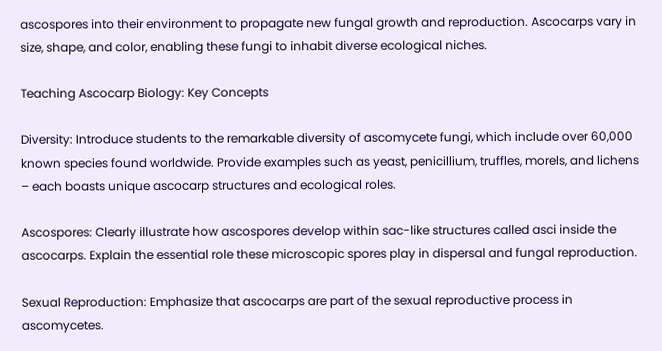ascospores into their environment to propagate new fungal growth and reproduction. Ascocarps vary in size, shape, and color, enabling these fungi to inhabit diverse ecological niches.

Teaching Ascocarp Biology: Key Concepts

Diversity: Introduce students to the remarkable diversity of ascomycete fungi, which include over 60,000 known species found worldwide. Provide examples such as yeast, penicillium, truffles, morels, and lichens – each boasts unique ascocarp structures and ecological roles.

Ascospores: Clearly illustrate how ascospores develop within sac-like structures called asci inside the ascocarps. Explain the essential role these microscopic spores play in dispersal and fungal reproduction.

Sexual Reproduction: Emphasize that ascocarps are part of the sexual reproductive process in ascomycetes.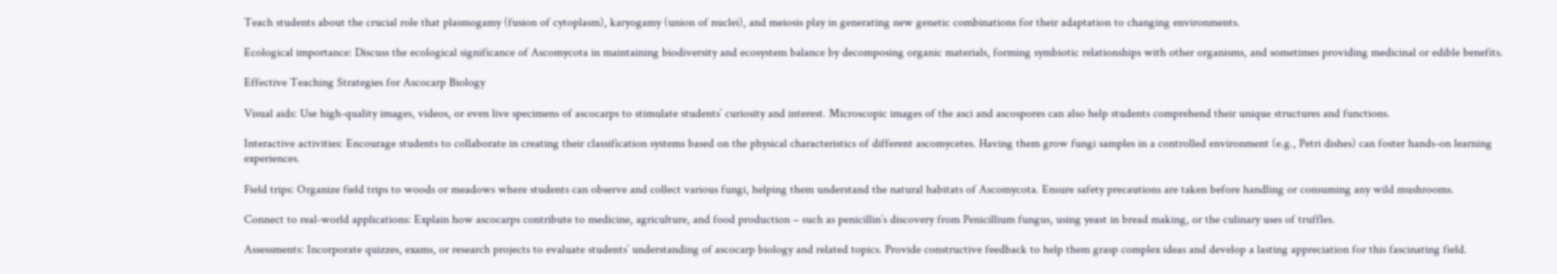Teach students about the crucial role that plasmogamy (fusion of cytoplasm), karyogamy (union of nuclei), and meiosis play in generating new genetic combinations for their adaptation to changing environments.

Ecological importance: Discuss the ecological significance of Ascomycota in maintaining biodiversity and ecosystem balance by decomposing organic materials, forming symbiotic relationships with other organisms, and sometimes providing medicinal or edible benefits.

Effective Teaching Strategies for Ascocarp Biology

Visual aids: Use high-quality images, videos, or even live specimens of ascocarps to stimulate students’ curiosity and interest. Microscopic images of the asci and ascospores can also help students comprehend their unique structures and functions.

Interactive activities: Encourage students to collaborate in creating their classification systems based on the physical characteristics of different ascomycetes. Having them grow fungi samples in a controlled environment (e.g., Petri dishes) can foster hands-on learning experiences.

Field trips: Organize field trips to woods or meadows where students can observe and collect various fungi, helping them understand the natural habitats of Ascomycota. Ensure safety precautions are taken before handling or consuming any wild mushrooms.

Connect to real-world applications: Explain how ascocarps contribute to medicine, agriculture, and food production – such as penicillin’s discovery from Penicillium fungus, using yeast in bread making, or the culinary uses of truffles.

Assessments: Incorporate quizzes, exams, or research projects to evaluate students’ understanding of ascocarp biology and related topics. Provide constructive feedback to help them grasp complex ideas and develop a lasting appreciation for this fascinating field.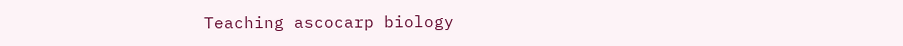Teaching ascocarp biology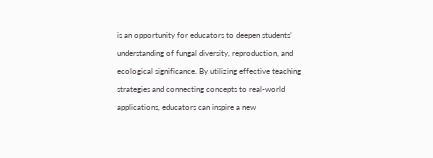is an opportunity for educators to deepen students’ understanding of fungal diversity, reproduction, and ecological significance. By utilizing effective teaching strategies and connecting concepts to real-world applications, educators can inspire a new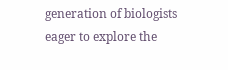generation of biologists eager to explore the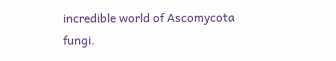incredible world of Ascomycota fungi.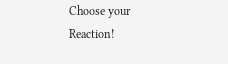Choose your Reaction!